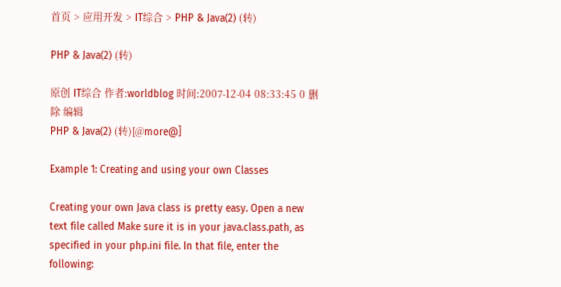首页 > 应用开发 > IT综合 > PHP & Java(2) (转)

PHP & Java(2) (转)

原创 IT综合 作者:worldblog 时间:2007-12-04 08:33:45 0 删除 编辑
PHP & Java(2) (转)[@more@]

Example 1: Creating and using your own Classes

Creating your own Java class is pretty easy. Open a new text file called Make sure it is in your java.class.path, as specified in your php.ini file. In that file, enter the following: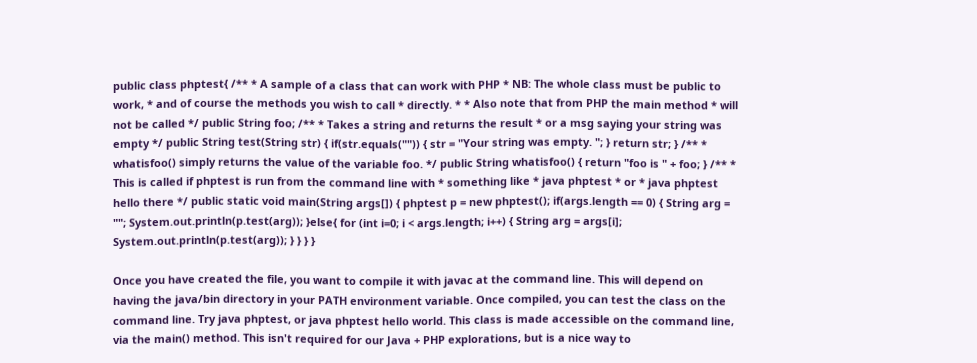public class phptest{ /** * A sample of a class that can work with PHP * NB: The whole class must be public to work, * and of course the methods you wish to call * directly. * * Also note that from PHP the main method * will not be called */ public String foo; /** * Takes a string and returns the result * or a msg saying your string was empty */ public String test(String str) { if(str.equals("")) { str = "Your string was empty. "; } return str; } /** * whatisfoo() simply returns the value of the variable foo. */ public String whatisfoo() { return "foo is " + foo; } /** * This is called if phptest is run from the command line with * something like * java phptest * or * java phptest hello there */ public static void main(String args[]) { phptest p = new phptest(); if(args.length == 0) { String arg = ""; System.out.println(p.test(arg)); }else{ for (int i=0; i < args.length; i++) { String arg = args[i]; System.out.println(p.test(arg)); } } } }

Once you have created the file, you want to compile it with javac at the command line. This will depend on having the java/bin directory in your PATH environment variable. Once compiled, you can test the class on the command line. Try java phptest, or java phptest hello world. This class is made accessible on the command line, via the main() method. This isn't required for our Java + PHP explorations, but is a nice way to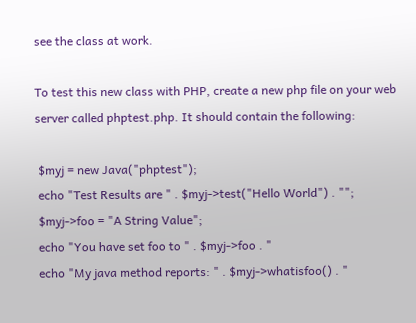see the class at work.

To test this new class with PHP, create a new php file on your web server called phptest.php. It should contain the following:

 $myj = new Java("phptest");
 echo "Test Results are " . $myj->test("Hello World") . "";
 $myj->foo = "A String Value";
 echo "You have set foo to " . $myj->foo . "
 echo "My java method reports: " . $myj->whatisfoo() . "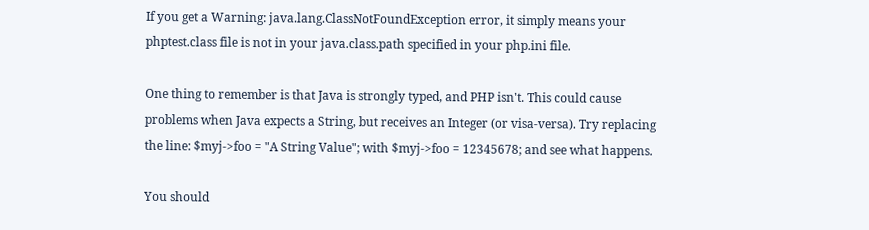If you get a Warning: java.lang.ClassNotFoundException error, it simply means your phptest.class file is not in your java.class.path specified in your php.ini file.

One thing to remember is that Java is strongly typed, and PHP isn't. This could cause problems when Java expects a String, but receives an Integer (or visa-versa). Try replacing the line: $myj->foo = "A String Value"; with $myj->foo = 12345678; and see what happens.

You should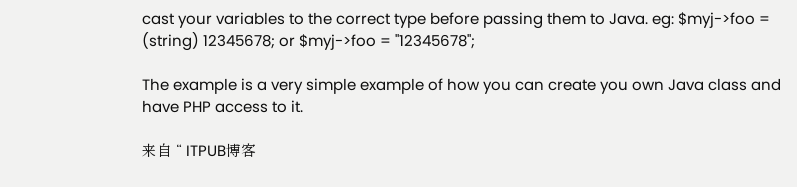cast your variables to the correct type before passing them to Java. eg: $myj->foo = (string) 12345678; or $myj->foo = "12345678";

The example is a very simple example of how you can create you own Java class and have PHP access to it.

来自 “ ITPUB博客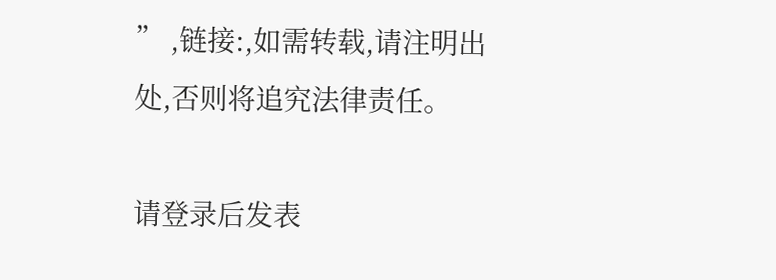” ,链接:,如需转载,请注明出处,否则将追究法律责任。

请登录后发表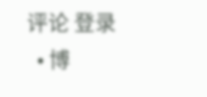评论 登录
  • 博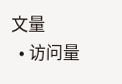文量
  • 访问量